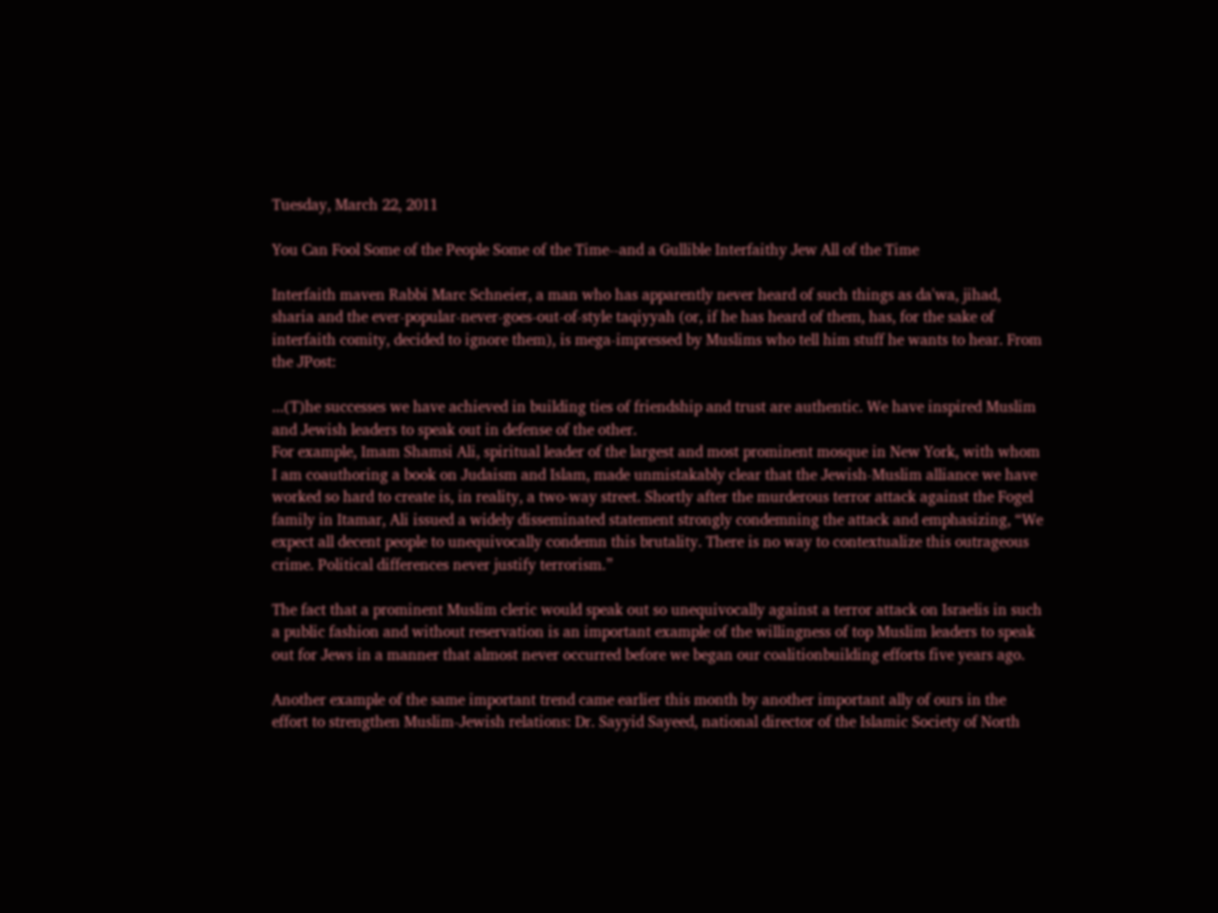Tuesday, March 22, 2011

You Can Fool Some of the People Some of the Time--and a Gullible Interfaithy Jew All of the Time

Interfaith maven Rabbi Marc Schneier, a man who has apparently never heard of such things as da'wa, jihad, sharia and the ever-popular-never-goes-out-of-style taqiyyah (or, if he has heard of them, has, for the sake of interfaith comity, decided to ignore them), is mega-impressed by Muslims who tell him stuff he wants to hear. From the JPost:

...(T)he successes we have achieved in building ties of friendship and trust are authentic. We have inspired Muslim and Jewish leaders to speak out in defense of the other.
For example, Imam Shamsi Ali, spiritual leader of the largest and most prominent mosque in New York, with whom I am coauthoring a book on Judaism and Islam, made unmistakably clear that the Jewish-Muslim alliance we have worked so hard to create is, in reality, a two-way street. Shortly after the murderous terror attack against the Fogel family in Itamar, Ali issued a widely disseminated statement strongly condemning the attack and emphasizing, “We expect all decent people to unequivocally condemn this brutality. There is no way to contextualize this outrageous crime. Political differences never justify terrorism.”

The fact that a prominent Muslim cleric would speak out so unequivocally against a terror attack on Israelis in such a public fashion and without reservation is an important example of the willingness of top Muslim leaders to speak out for Jews in a manner that almost never occurred before we began our coalitionbuilding efforts five years ago.

Another example of the same important trend came earlier this month by another important ally of ours in the effort to strengthen Muslim-Jewish relations: Dr. Sayyid Sayeed, national director of the Islamic Society of North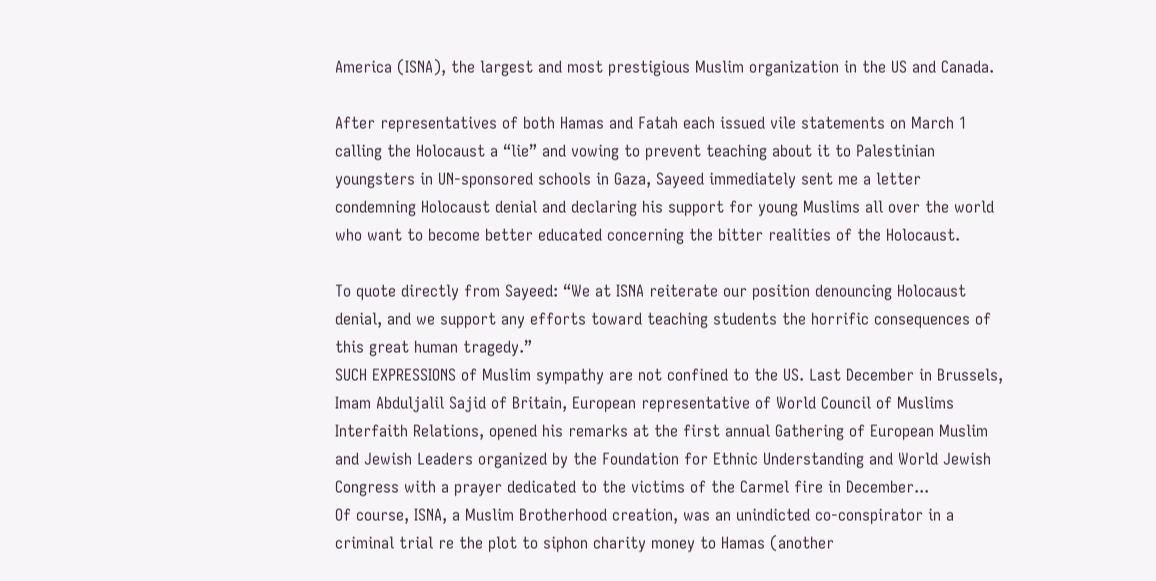America (ISNA), the largest and most prestigious Muslim organization in the US and Canada.

After representatives of both Hamas and Fatah each issued vile statements on March 1 calling the Holocaust a “lie” and vowing to prevent teaching about it to Palestinian youngsters in UN-sponsored schools in Gaza, Sayeed immediately sent me a letter condemning Holocaust denial and declaring his support for young Muslims all over the world who want to become better educated concerning the bitter realities of the Holocaust.

To quote directly from Sayeed: “We at ISNA reiterate our position denouncing Holocaust denial, and we support any efforts toward teaching students the horrific consequences of this great human tragedy.”
SUCH EXPRESSIONS of Muslim sympathy are not confined to the US. Last December in Brussels, Imam Abduljalil Sajid of Britain, European representative of World Council of Muslims Interfaith Relations, opened his remarks at the first annual Gathering of European Muslim and Jewish Leaders organized by the Foundation for Ethnic Understanding and World Jewish Congress with a prayer dedicated to the victims of the Carmel fire in December...
Of course, ISNA, a Muslim Brotherhood creation, was an unindicted co-conspirator in a criminal trial re the plot to siphon charity money to Hamas (another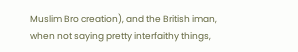Muslim Bro creation), and the British iman, when not saying pretty interfaithy things,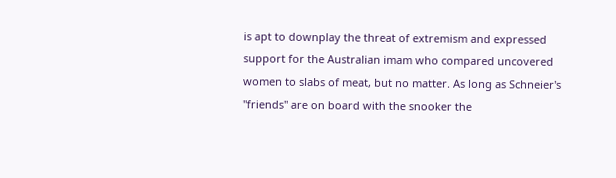is apt to downplay the threat of extremism and expressed support for the Australian imam who compared uncovered women to slabs of meat, but no matter. As long as Schneier's "friends" are on board with the snooker the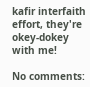kafir interfaith effort, they're okey-dokey with me!

No comments: